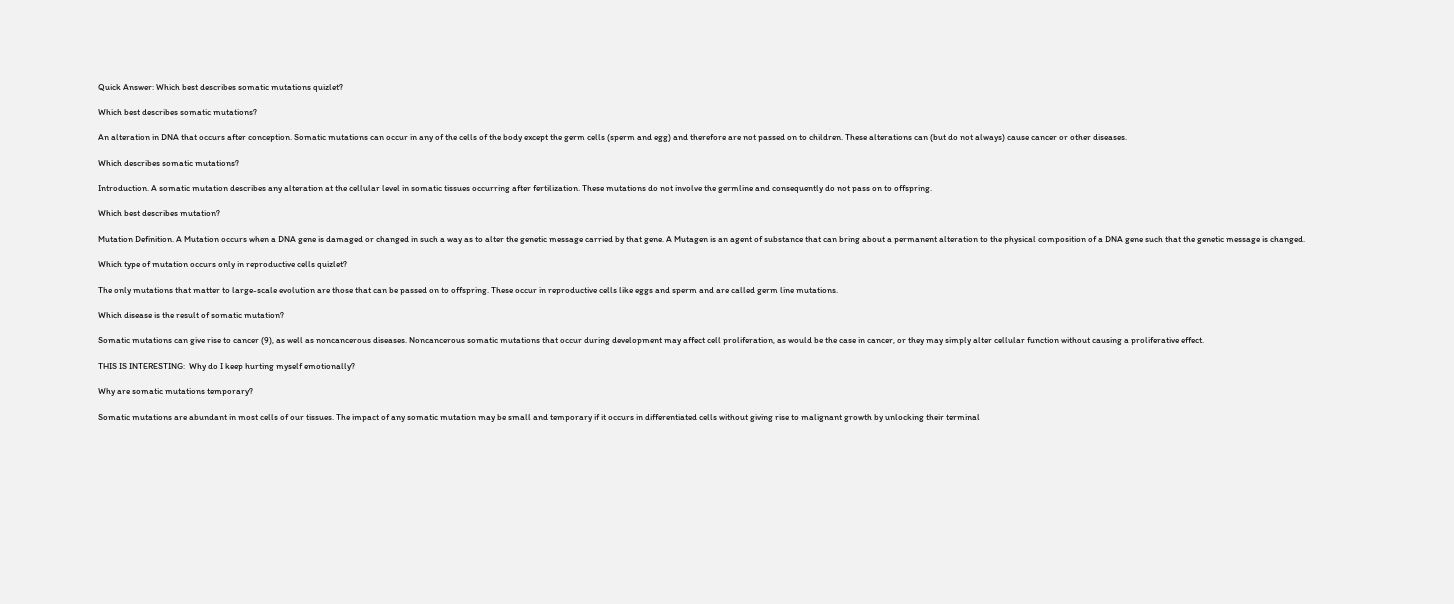Quick Answer: Which best describes somatic mutations quizlet?

Which best describes somatic mutations?

An alteration in DNA that occurs after conception. Somatic mutations can occur in any of the cells of the body except the germ cells (sperm and egg) and therefore are not passed on to children. These alterations can (but do not always) cause cancer or other diseases.

Which describes somatic mutations?

Introduction. A somatic mutation describes any alteration at the cellular level in somatic tissues occurring after fertilization. These mutations do not involve the germline and consequently do not pass on to offspring.

Which best describes mutation?

Mutation Definition. A Mutation occurs when a DNA gene is damaged or changed in such a way as to alter the genetic message carried by that gene. A Mutagen is an agent of substance that can bring about a permanent alteration to the physical composition of a DNA gene such that the genetic message is changed.

Which type of mutation occurs only in reproductive cells quizlet?

The only mutations that matter to large-scale evolution are those that can be passed on to offspring. These occur in reproductive cells like eggs and sperm and are called germ line mutations.

Which disease is the result of somatic mutation?

Somatic mutations can give rise to cancer (9), as well as noncancerous diseases. Noncancerous somatic mutations that occur during development may affect cell proliferation, as would be the case in cancer, or they may simply alter cellular function without causing a proliferative effect.

THIS IS INTERESTING:  Why do I keep hurting myself emotionally?

Why are somatic mutations temporary?

Somatic mutations are abundant in most cells of our tissues. The impact of any somatic mutation may be small and temporary if it occurs in differentiated cells without giving rise to malignant growth by unlocking their terminal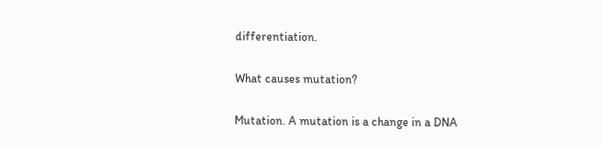differentiation.

What causes mutation?

Mutation. A mutation is a change in a DNA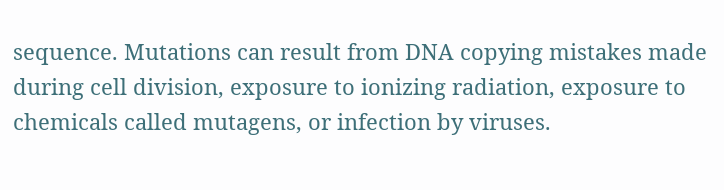sequence. Mutations can result from DNA copying mistakes made during cell division, exposure to ionizing radiation, exposure to chemicals called mutagens, or infection by viruses.